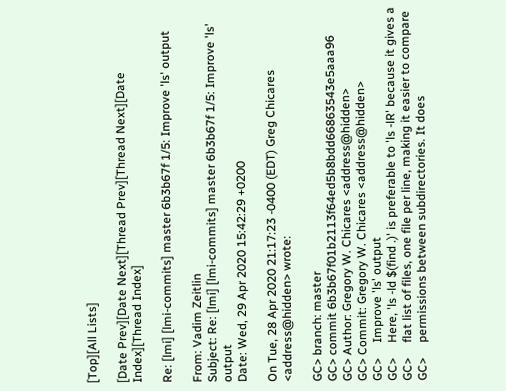[Top][All Lists]

[Date Prev][Date Next][Thread Prev][Thread Next][Date Index][Thread Index]

Re: [lmi] [lmi-commits] master 6b3b67f 1/5: Improve 'ls' output

From: Vadim Zeitlin
Subject: Re: [lmi] [lmi-commits] master 6b3b67f 1/5: Improve 'ls' output
Date: Wed, 29 Apr 2020 15:42:29 +0200

On Tue, 28 Apr 2020 21:17:23 -0400 (EDT) Greg Chicares <address@hidden> wrote:

GC> branch: master
GC> commit 6b3b67f01b2113f64ed5b8bdd66863543e5aaa96
GC> Author: Gregory W. Chicares <address@hidden>
GC> Commit: Gregory W. Chicares <address@hidden>
GC>     Improve 'ls' output
GC>     Here, 'ls -ld $(find .)' is preferable to 'ls -lR' because it gives a
GC>     flat list of files, one file per line, making it easier to compare
GC>     permissions between subdirectories. It does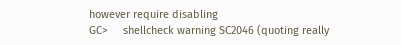however require disabling
GC>     shellcheck warning SC2046 (quoting really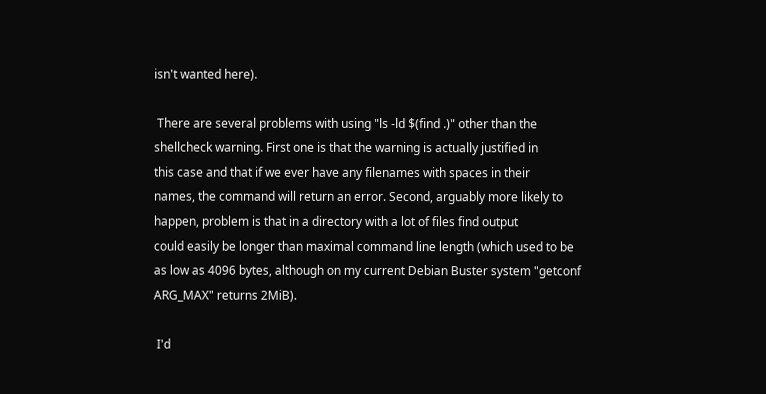isn't wanted here).

 There are several problems with using "ls -ld $(find .)" other than the
shellcheck warning. First one is that the warning is actually justified in
this case and that if we ever have any filenames with spaces in their
names, the command will return an error. Second, arguably more likely to
happen, problem is that in a directory with a lot of files find output
could easily be longer than maximal command line length (which used to be
as low as 4096 bytes, although on my current Debian Buster system "getconf
ARG_MAX" returns 2MiB).

 I'd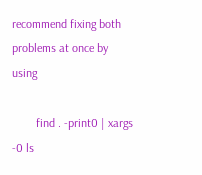recommend fixing both problems at once by using

        find . -print0 | xargs -0 ls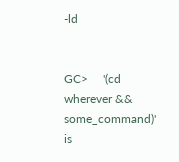-ld


GC>     '(cd wherever && some_command)' is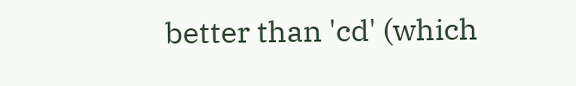better than 'cd' (which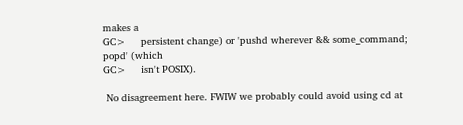makes a
GC>     persistent change) or 'pushd wherever && some_command; popd' (which
GC>     isn't POSIX).

 No disagreement here. FWIW we probably could avoid using cd at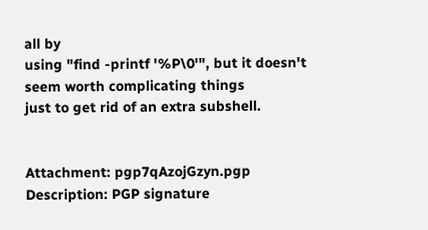all by
using "find -printf '%P\0'", but it doesn't seem worth complicating things
just to get rid of an extra subshell.


Attachment: pgp7qAzojGzyn.pgp
Description: PGP signature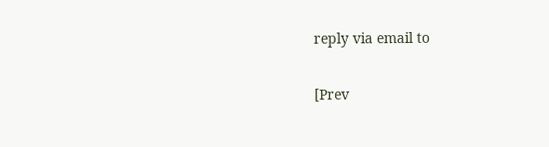reply via email to

[Prev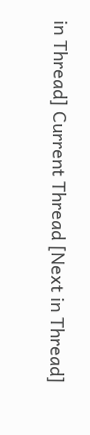in Thread] Current Thread [Next in Thread]